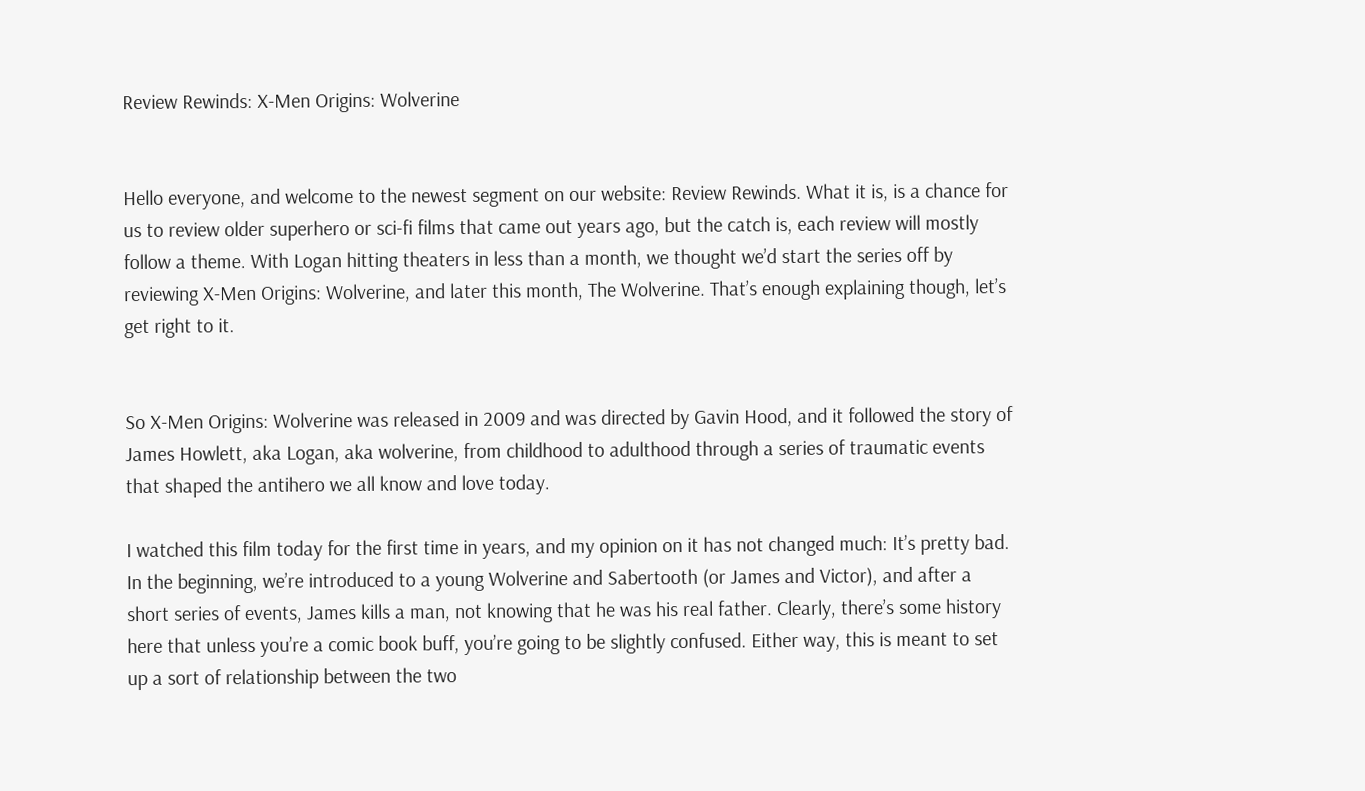Review Rewinds: X-Men Origins: Wolverine


Hello everyone, and welcome to the newest segment on our website: Review Rewinds. What it is, is a chance for us to review older superhero or sci-fi films that came out years ago, but the catch is, each review will mostly follow a theme. With Logan hitting theaters in less than a month, we thought we’d start the series off by reviewing X-Men Origins: Wolverine, and later this month, The Wolverine. That’s enough explaining though, let’s get right to it.


So X-Men Origins: Wolverine was released in 2009 and was directed by Gavin Hood, and it followed the story of James Howlett, aka Logan, aka wolverine, from childhood to adulthood through a series of traumatic events that shaped the antihero we all know and love today.

I watched this film today for the first time in years, and my opinion on it has not changed much: It’s pretty bad. In the beginning, we’re introduced to a young Wolverine and Sabertooth (or James and Victor), and after a short series of events, James kills a man, not knowing that he was his real father. Clearly, there’s some history here that unless you’re a comic book buff, you’re going to be slightly confused. Either way, this is meant to set up a sort of relationship between the two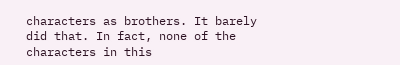characters as brothers. It barely did that. In fact, none of the characters in this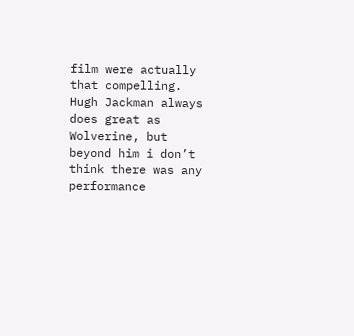film were actually that compelling. Hugh Jackman always does great as Wolverine, but beyond him i don’t think there was any performance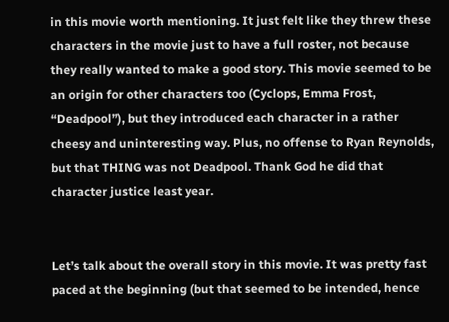in this movie worth mentioning. It just felt like they threw these characters in the movie just to have a full roster, not because they really wanted to make a good story. This movie seemed to be an origin for other characters too (Cyclops, Emma Frost, “Deadpool”), but they introduced each character in a rather cheesy and uninteresting way. Plus, no offense to Ryan Reynolds, but that THING was not Deadpool. Thank God he did that character justice least year.


Let’s talk about the overall story in this movie. It was pretty fast paced at the beginning (but that seemed to be intended, hence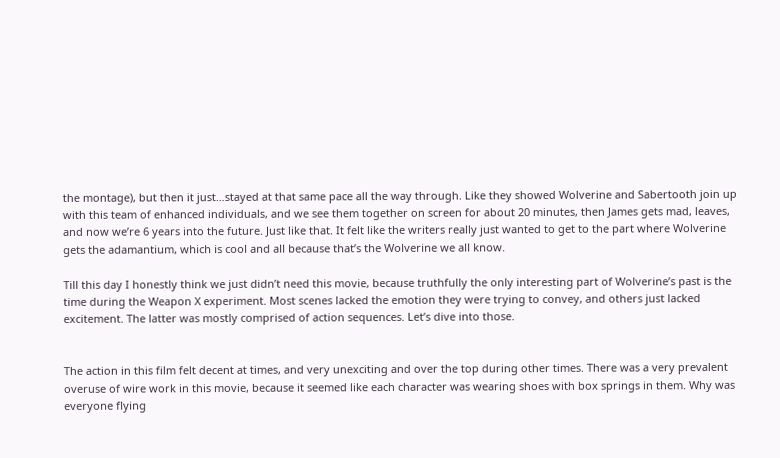the montage), but then it just…stayed at that same pace all the way through. Like they showed Wolverine and Sabertooth join up with this team of enhanced individuals, and we see them together on screen for about 20 minutes, then James gets mad, leaves, and now we’re 6 years into the future. Just like that. It felt like the writers really just wanted to get to the part where Wolverine gets the adamantium, which is cool and all because that’s the Wolverine we all know.

Till this day I honestly think we just didn’t need this movie, because truthfully the only interesting part of Wolverine’s past is the time during the Weapon X experiment. Most scenes lacked the emotion they were trying to convey, and others just lacked excitement. The latter was mostly comprised of action sequences. Let’s dive into those.


The action in this film felt decent at times, and very unexciting and over the top during other times. There was a very prevalent overuse of wire work in this movie, because it seemed like each character was wearing shoes with box springs in them. Why was everyone flying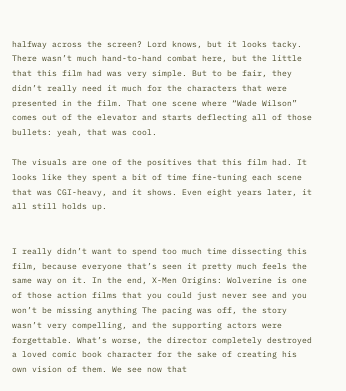halfway across the screen? Lord knows, but it looks tacky. There wasn’t much hand-to-hand combat here, but the little that this film had was very simple. But to be fair, they didn’t really need it much for the characters that were presented in the film. That one scene where “Wade Wilson” comes out of the elevator and starts deflecting all of those bullets: yeah, that was cool.

The visuals are one of the positives that this film had. It looks like they spent a bit of time fine-tuning each scene that was CGI-heavy, and it shows. Even eight years later, it all still holds up.


I really didn’t want to spend too much time dissecting this film, because everyone that’s seen it pretty much feels the same way on it. In the end, X-Men Origins: Wolverine is one of those action films that you could just never see and you won’t be missing anything The pacing was off, the story wasn’t very compelling, and the supporting actors were forgettable. What’s worse, the director completely destroyed a loved comic book character for the sake of creating his own vision of them. We see now that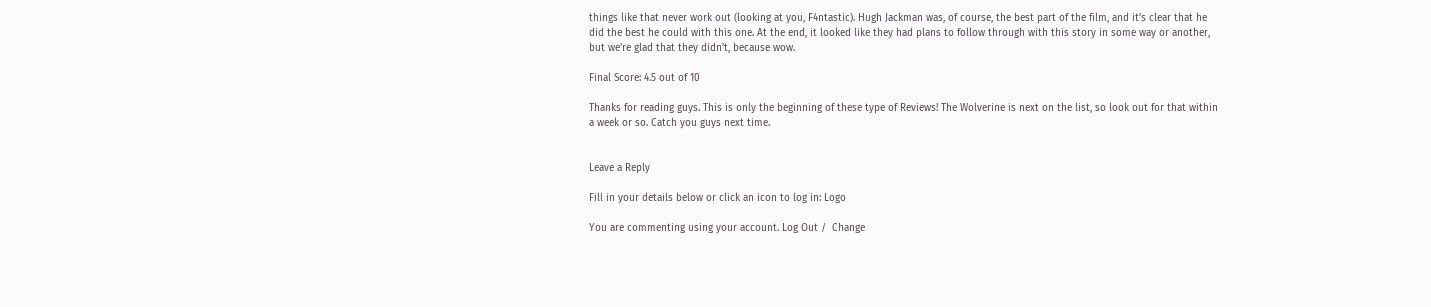things like that never work out (looking at you, F4ntastic). Hugh Jackman was, of course, the best part of the film, and it’s clear that he did the best he could with this one. At the end, it looked like they had plans to follow through with this story in some way or another, but we’re glad that they didn’t, because wow.

Final Score: 4.5 out of 10

Thanks for reading guys. This is only the beginning of these type of Reviews! The Wolverine is next on the list, so look out for that within a week or so. Catch you guys next time.


Leave a Reply

Fill in your details below or click an icon to log in: Logo

You are commenting using your account. Log Out /  Change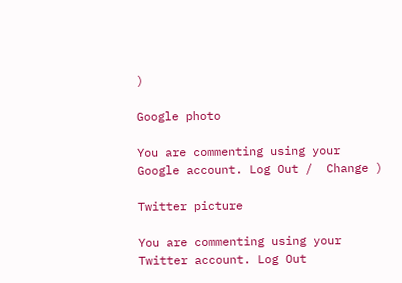)

Google photo

You are commenting using your Google account. Log Out /  Change )

Twitter picture

You are commenting using your Twitter account. Log Out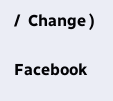/  Change )

Facebook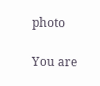photo

You are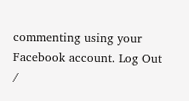commenting using your Facebook account. Log Out /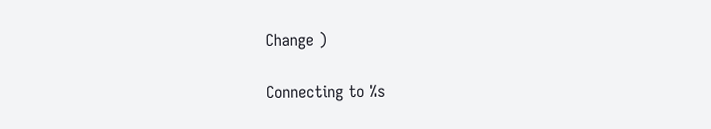Change )

Connecting to %s